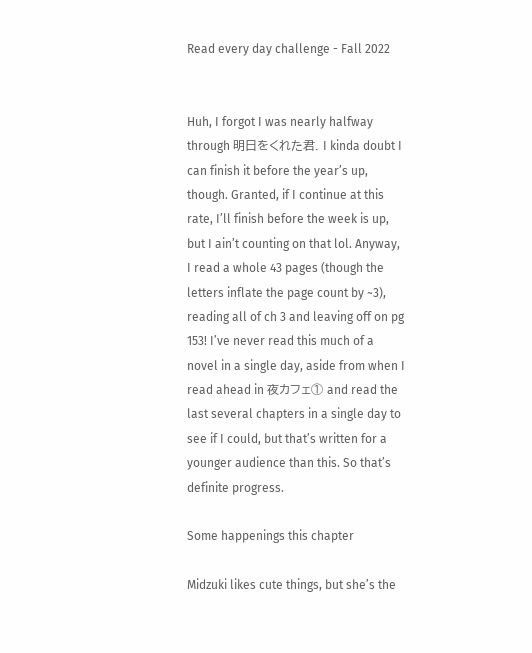Read every day challenge - Fall 2022


Huh, I forgot I was nearly halfway through 明日をくれた君. I kinda doubt I can finish it before the year’s up, though. Granted, if I continue at this rate, I’ll finish before the week is up, but I ain’t counting on that lol. Anyway, I read a whole 43 pages (though the letters inflate the page count by ~3), reading all of ch 3 and leaving off on pg 153! I’ve never read this much of a novel in a single day, aside from when I read ahead in 夜カフェ① and read the last several chapters in a single day to see if I could, but that’s written for a younger audience than this. So that’s definite progress.

Some happenings this chapter

Midzuki likes cute things, but she’s the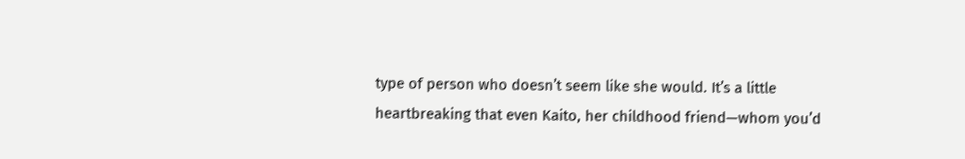type of person who doesn’t seem like she would. It’s a little heartbreaking that even Kaito, her childhood friend—whom you’d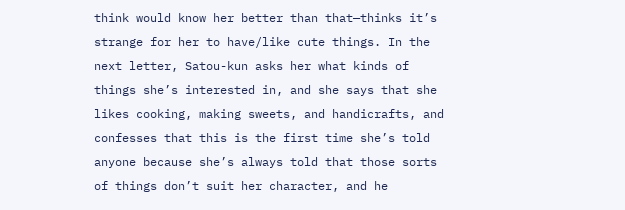think would know her better than that—thinks it’s strange for her to have/like cute things. In the next letter, Satou-kun asks her what kinds of things she’s interested in, and she says that she likes cooking, making sweets, and handicrafts, and confesses that this is the first time she’s told anyone because she’s always told that those sorts of things don’t suit her character, and he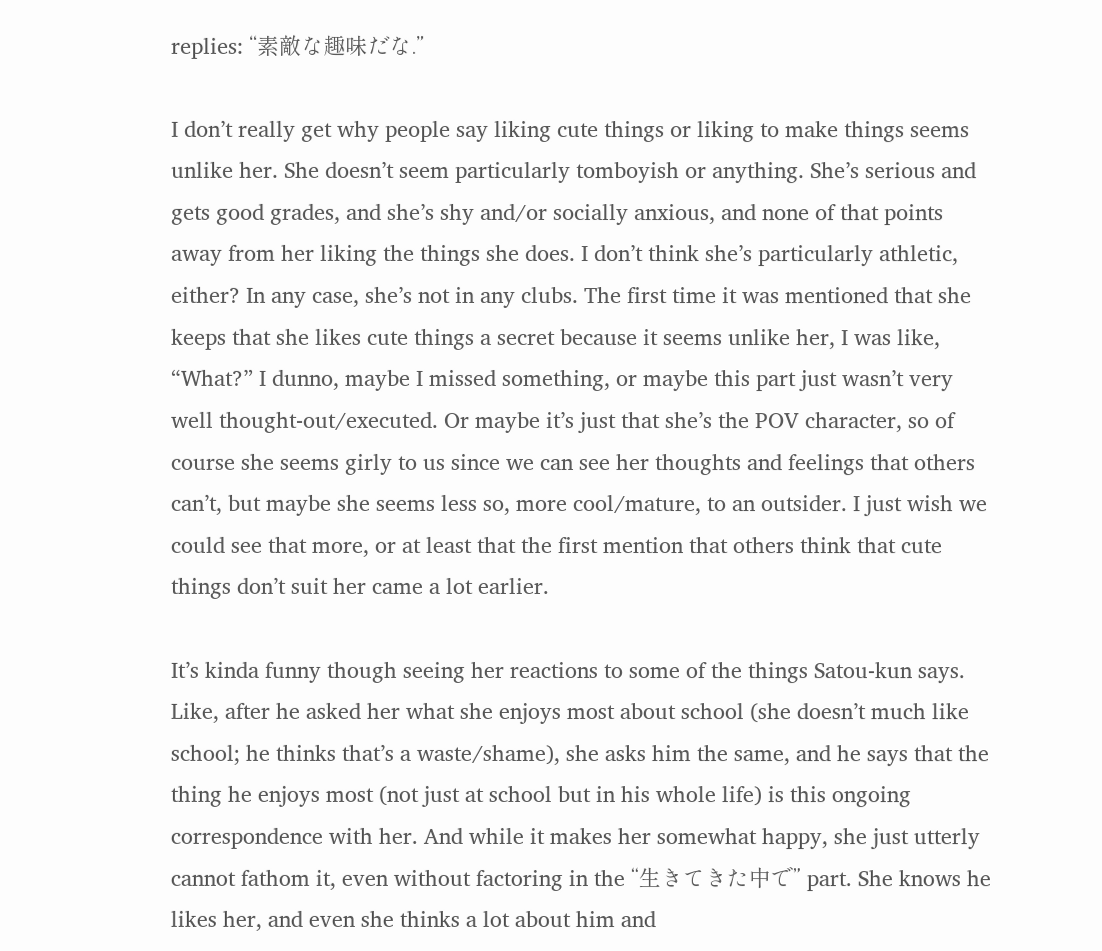replies: “素敵な趣味だな.”

I don’t really get why people say liking cute things or liking to make things seems unlike her. She doesn’t seem particularly tomboyish or anything. She’s serious and gets good grades, and she’s shy and/or socially anxious, and none of that points away from her liking the things she does. I don’t think she’s particularly athletic, either? In any case, she’s not in any clubs. The first time it was mentioned that she keeps that she likes cute things a secret because it seems unlike her, I was like, “What?” I dunno, maybe I missed something, or maybe this part just wasn’t very well thought-out/executed. Or maybe it’s just that she’s the POV character, so of course she seems girly to us since we can see her thoughts and feelings that others can’t, but maybe she seems less so, more cool/mature, to an outsider. I just wish we could see that more, or at least that the first mention that others think that cute things don’t suit her came a lot earlier.

It’s kinda funny though seeing her reactions to some of the things Satou-kun says. Like, after he asked her what she enjoys most about school (she doesn’t much like school; he thinks that’s a waste/shame), she asks him the same, and he says that the thing he enjoys most (not just at school but in his whole life) is this ongoing correspondence with her. And while it makes her somewhat happy, she just utterly cannot fathom it, even without factoring in the “生きてきた中で” part. She knows he likes her, and even she thinks a lot about him and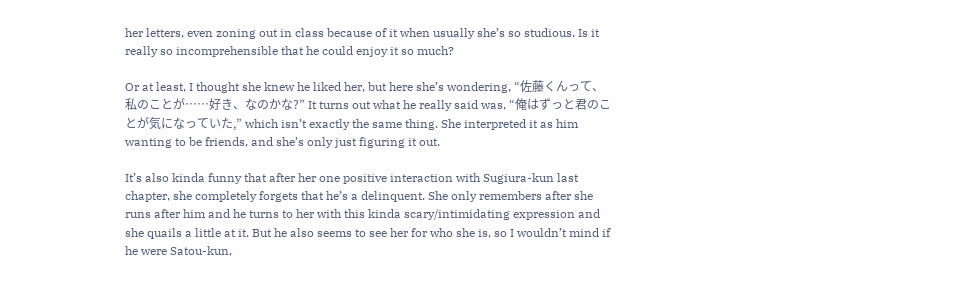her letters, even zoning out in class because of it when usually she’s so studious. Is it really so incomprehensible that he could enjoy it so much?

Or at least, I thought she knew he liked her, but here she’s wondering, “佐藤くんって、私のことが……好き、なのかな?” It turns out what he really said was, “俺はずっと君のことが気になっていた,” which isn’t exactly the same thing. She interpreted it as him wanting to be friends, and she’s only just figuring it out.

It’s also kinda funny that after her one positive interaction with Sugiura-kun last chapter, she completely forgets that he’s a delinquent. She only remembers after she runs after him and he turns to her with this kinda scary/intimidating expression and she quails a little at it. But he also seems to see her for who she is, so I wouldn’t mind if he were Satou-kun,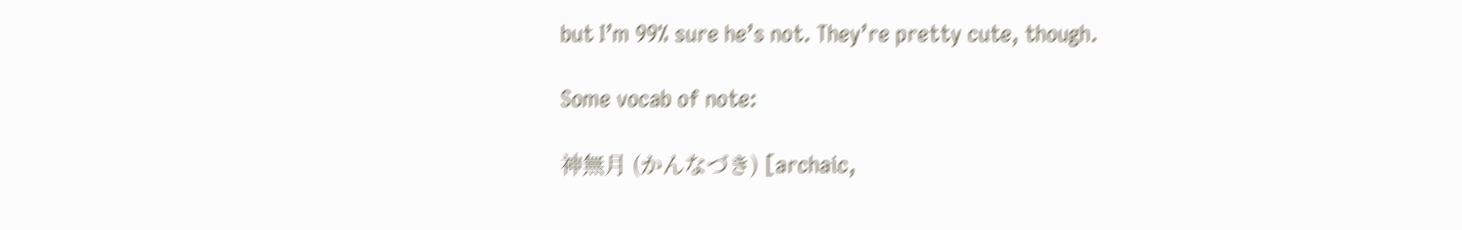but I’m 99% sure he’s not. They’re pretty cute, though.

Some vocab of note:

神無月 (かんなづき) [archaic,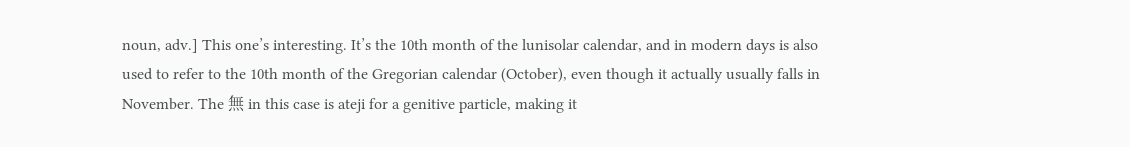noun, adv.] This one’s interesting. It’s the 10th month of the lunisolar calendar, and in modern days is also used to refer to the 10th month of the Gregorian calendar (October), even though it actually usually falls in November. The 無 in this case is ateji for a genitive particle, making it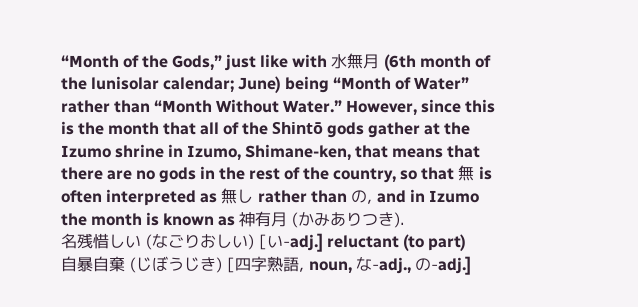“Month of the Gods,” just like with 水無月 (6th month of the lunisolar calendar; June) being “Month of Water” rather than “Month Without Water.” However, since this is the month that all of the Shintō gods gather at the Izumo shrine in Izumo, Shimane-ken, that means that there are no gods in the rest of the country, so that 無 is often interpreted as 無し rather than の, and in Izumo the month is known as 神有月 (かみありつき).
名残惜しい (なごりおしい) [い-adj.] reluctant (to part)
自暴自棄 (じぼうじき) [四字熟語, noun, な-adj., の-adj.]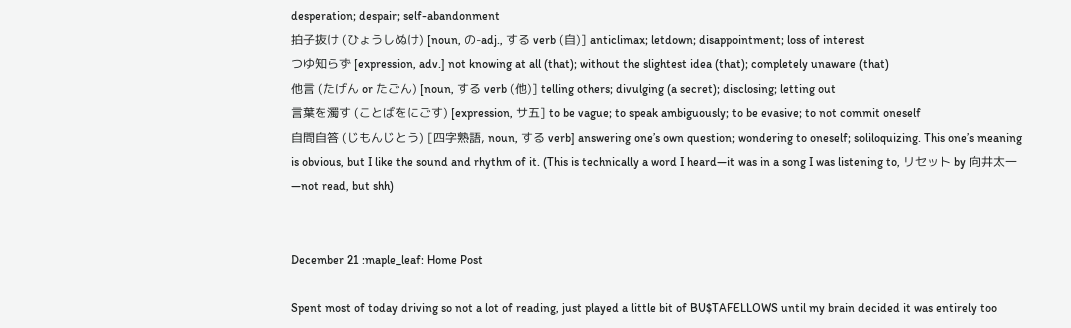desperation; despair; self-abandonment
拍子抜け (ひょうしぬけ) [noun, の-adj., する verb (自)] anticlimax; letdown; disappointment; loss of interest
つゆ知らず [expression, adv.] not knowing at all (that); without the slightest idea (that); completely unaware (that)
他言 (たげん or たごん) [noun, する verb (他)] telling others; divulging (a secret); disclosing; letting out
言葉を濁す (ことばをにごす) [expression, サ五] to be vague; to speak ambiguously; to be evasive; to not commit oneself
自問自答 (じもんじとう) [四字熟語, noun, する verb] answering one’s own question; wondering to oneself; soliloquizing. This one’s meaning is obvious, but I like the sound and rhythm of it. (This is technically a word I heard—it was in a song I was listening to, リセット by 向井太一—not read, but shh)


December 21 :maple_leaf: Home Post

Spent most of today driving so not a lot of reading, just played a little bit of BU$TAFELLOWS until my brain decided it was entirely too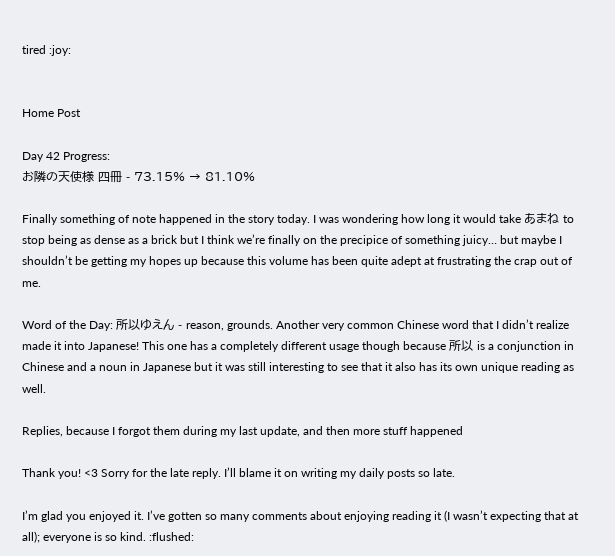tired :joy:


Home Post

Day 42 Progress:
お隣の天使様 四冊 - 73.15% → 81.10%

Finally something of note happened in the story today. I was wondering how long it would take あまね to stop being as dense as a brick but I think we’re finally on the precipice of something juicy… but maybe I shouldn’t be getting my hopes up because this volume has been quite adept at frustrating the crap out of me.

Word of the Day: 所以ゆえん - reason, grounds. Another very common Chinese word that I didn’t realize made it into Japanese! This one has a completely different usage though because 所以 is a conjunction in Chinese and a noun in Japanese but it was still interesting to see that it also has its own unique reading as well.

Replies, because I forgot them during my last update, and then more stuff happened

Thank you! <3 Sorry for the late reply. I’ll blame it on writing my daily posts so late.

I’m glad you enjoyed it. I’ve gotten so many comments about enjoying reading it (I wasn’t expecting that at all); everyone is so kind. :flushed: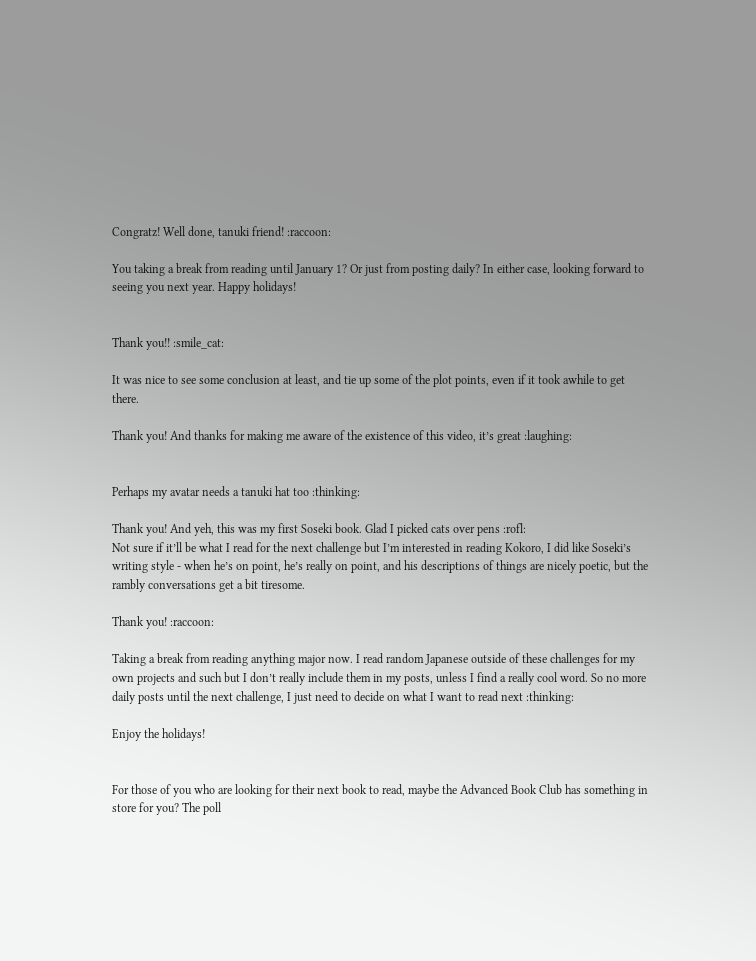Congratz! Well done, tanuki friend! :raccoon:

You taking a break from reading until January 1? Or just from posting daily? In either case, looking forward to seeing you next year. Happy holidays!


Thank you!! :smile_cat:

It was nice to see some conclusion at least, and tie up some of the plot points, even if it took awhile to get there.

Thank you! And thanks for making me aware of the existence of this video, it’s great :laughing:


Perhaps my avatar needs a tanuki hat too :thinking:

Thank you! And yeh, this was my first Soseki book. Glad I picked cats over pens :rofl:
Not sure if it’ll be what I read for the next challenge but I’m interested in reading Kokoro, I did like Soseki’s writing style - when he’s on point, he’s really on point, and his descriptions of things are nicely poetic, but the rambly conversations get a bit tiresome.

Thank you! :raccoon:

Taking a break from reading anything major now. I read random Japanese outside of these challenges for my own projects and such but I don’t really include them in my posts, unless I find a really cool word. So no more daily posts until the next challenge, I just need to decide on what I want to read next :thinking:

Enjoy the holidays!


For those of you who are looking for their next book to read, maybe the Advanced Book Club has something in store for you? The poll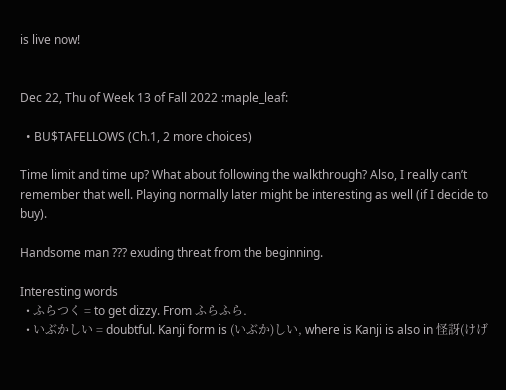is live now!


Dec 22, Thu of Week 13 of Fall 2022 :maple_leaf:

  • BU$TAFELLOWS (Ch.1, 2 more choices)

Time limit and time up? What about following the walkthrough? Also, I really can’t remember that well. Playing normally later might be interesting as well (if I decide to buy).

Handsome man ??? exuding threat from the beginning.

Interesting words
  • ふらつく = to get dizzy. From ふらふら.
  • いぶかしい = doubtful. Kanji form is (いぶか)しい, where is Kanji is also in 怪訝(けげ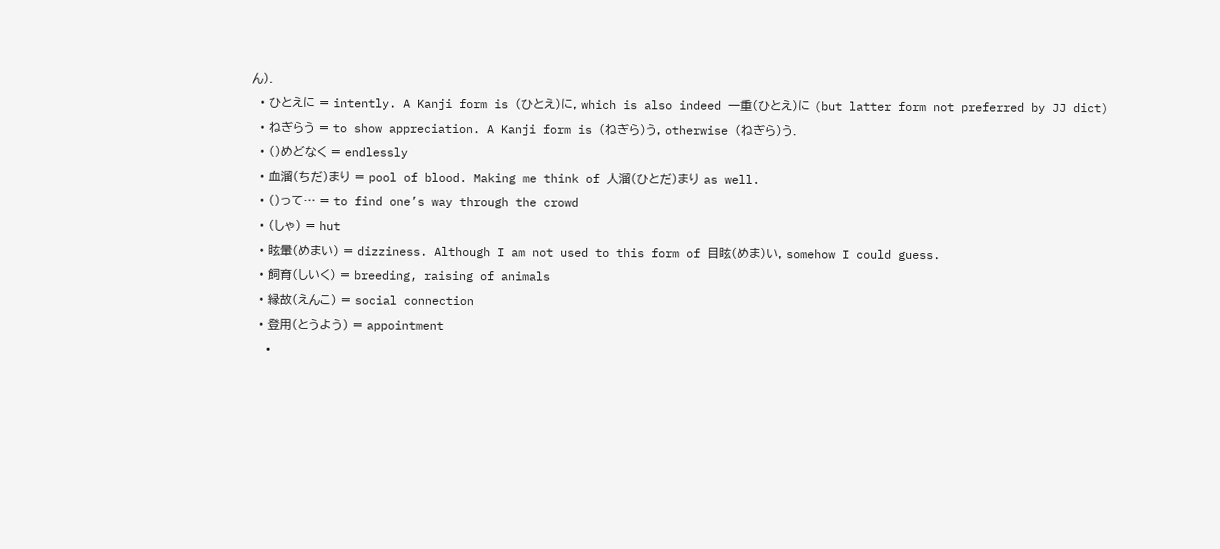ん).
  • ひとえに = intently. A Kanji form is (ひとえ)に, which is also indeed 一重(ひとえ)に (but latter form not preferred by JJ dict)
  • ねぎらう = to show appreciation. A Kanji form is (ねぎら)う, otherwise (ねぎら)う.
  • ()めどなく = endlessly
  • 血溜(ちだ)まり = pool of blood. Making me think of 人溜(ひとだ)まり as well.
  • ()って… = to find one’s way through the crowd
  • (しゃ) = hut
  • 眩暈(めまい) = dizziness. Although I am not used to this form of 目眩(めま)い, somehow I could guess.
  • 飼育(しいく) = breeding, raising of animals
  • 縁故(えんこ) = social connection
  • 登用(とうよう) = appointment
  •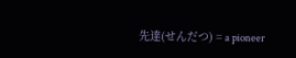先達(せんだつ) = a pioneer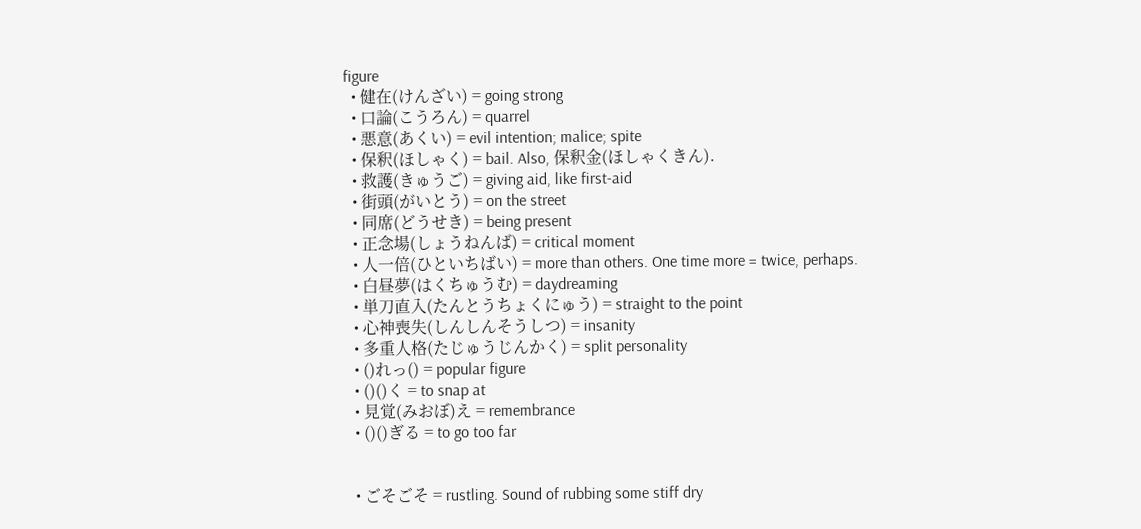figure
  • 健在(けんざい) = going strong
  • 口論(こうろん) = quarrel
  • 悪意(あくい) = evil intention; malice; spite
  • 保釈(ほしゃく) = bail. Also, 保釈金(ほしゃくきん).
  • 救護(きゅうご) = giving aid, like first-aid
  • 街頭(がいとう) = on the street
  • 同席(どうせき) = being present
  • 正念場(しょうねんば) = critical moment
  • 人一倍(ひといちばい) = more than others. One time more = twice, perhaps.
  • 白昼夢(はくちゅうむ) = daydreaming
  • 単刀直入(たんとうちょくにゅう) = straight to the point
  • 心神喪失(しんしんそうしつ) = insanity
  • 多重人格(たじゅうじんかく) = split personality
  • ()れっ() = popular figure
  • ()()く = to snap at
  • 見覚(みおぼ)え = remembrance
  • ()()ぎる = to go too far


  • ごそごそ = rustling. Sound of rubbing some stiff dry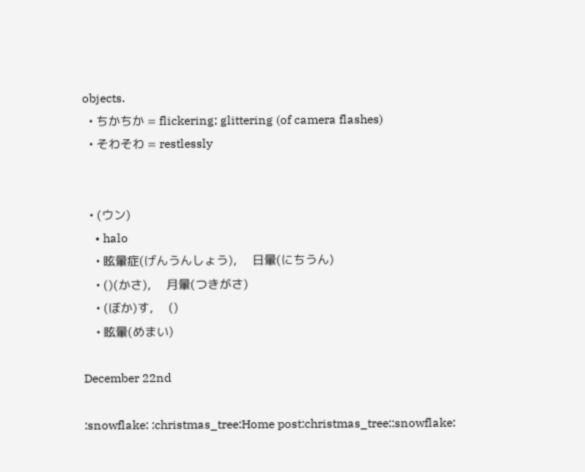objects.
  • ちかちか = flickering; glittering (of camera flashes)
  • そわそわ = restlessly


  • (ウン)
    • halo
    • 眩暈症(げんうんしょう),     日暈(にちうん)
    • ()(かさ),     月暈(つきがさ)
    • (ぼか)す,     ()
    • 眩暈(めまい)

December 22nd

:snowflake: :christmas_tree:Home post:christmas_tree::snowflake: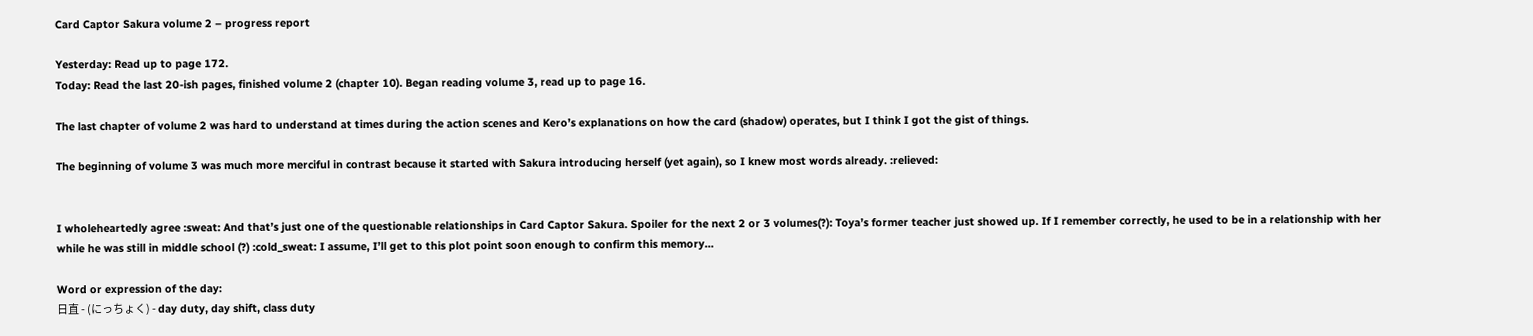Card Captor Sakura volume 2 – progress report

Yesterday: Read up to page 172.
Today: Read the last 20-ish pages, finished volume 2 (chapter 10). Began reading volume 3, read up to page 16.

The last chapter of volume 2 was hard to understand at times during the action scenes and Kero’s explanations on how the card (shadow) operates, but I think I got the gist of things.

The beginning of volume 3 was much more merciful in contrast because it started with Sakura introducing herself (yet again), so I knew most words already. :relieved:


I wholeheartedly agree :sweat: And that’s just one of the questionable relationships in Card Captor Sakura. Spoiler for the next 2 or 3 volumes(?): Toya’s former teacher just showed up. If I remember correctly, he used to be in a relationship with her while he was still in middle school (?) :cold_sweat: I assume, I’ll get to this plot point soon enough to confirm this memory…

Word or expression of the day:
日直 - (にっちょく) - day duty, day shift, class duty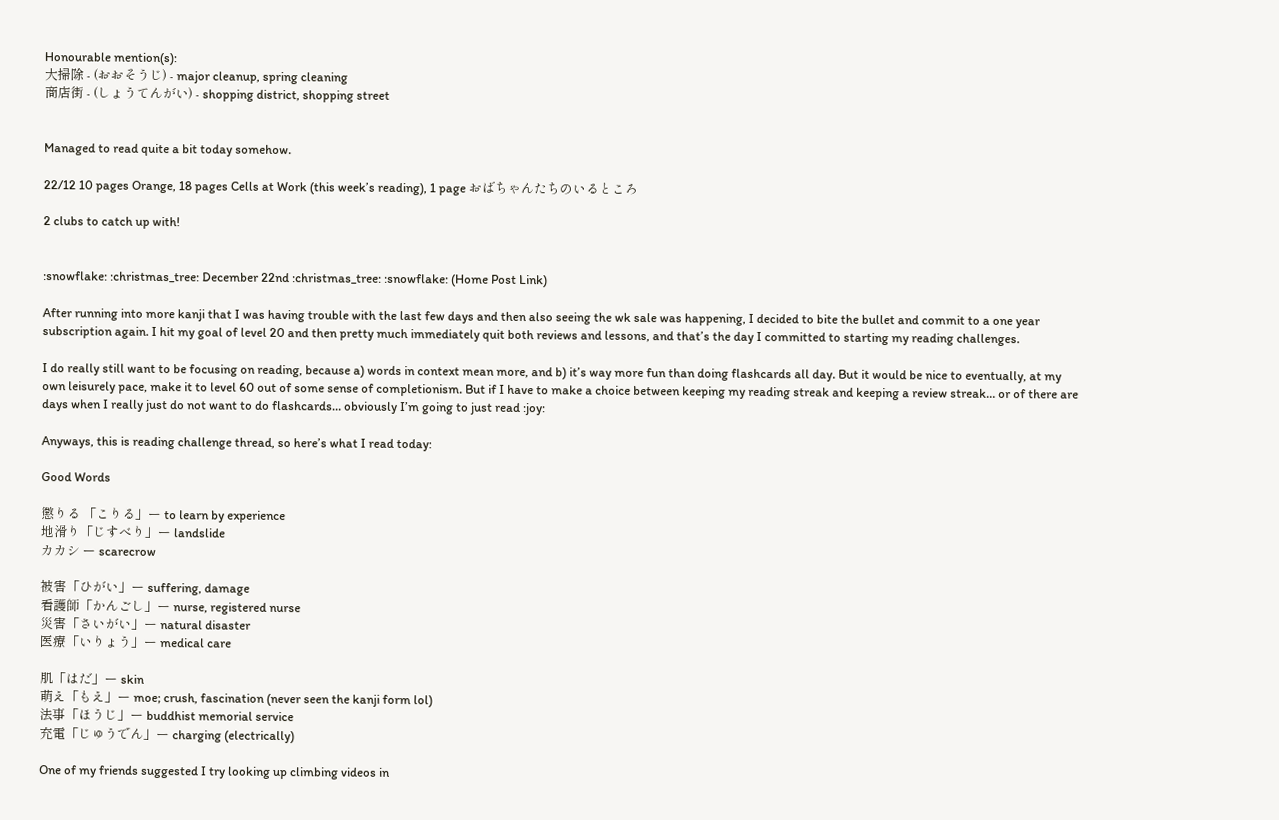Honourable mention(s):
大掃除 - (おおそうじ) - major cleanup, spring cleaning
商店街 - (しょうてんがい) - shopping district, shopping street


Managed to read quite a bit today somehow.

22/12 10 pages Orange, 18 pages Cells at Work (this week’s reading), 1 page おばちゃんたちのいるところ

2 clubs to catch up with!


:snowflake: :christmas_tree: December 22nd :christmas_tree: :snowflake: (Home Post Link)

After running into more kanji that I was having trouble with the last few days and then also seeing the wk sale was happening, I decided to bite the bullet and commit to a one year subscription again. I hit my goal of level 20 and then pretty much immediately quit both reviews and lessons, and that’s the day I committed to starting my reading challenges.

I do really still want to be focusing on reading, because a) words in context mean more, and b) it’s way more fun than doing flashcards all day. But it would be nice to eventually, at my own leisurely pace, make it to level 60 out of some sense of completionism. But if I have to make a choice between keeping my reading streak and keeping a review streak… or of there are days when I really just do not want to do flashcards… obviously I’m going to just read :joy:

Anyways, this is reading challenge thread, so here’s what I read today:

Good Words

懲りる 「こりる」ー to learn by experience
地滑り「じすべり」ー landslide
カカシ ー scarecrow

被害「ひがい」ー suffering, damage
看護師「かんごし」ー nurse, registered nurse
災害「さいがい」ー natural disaster
医療「いりょう」ー medical care

肌「はだ」ー skin
萌え「もえ」ー moe; crush, fascination (never seen the kanji form lol)
法事「ほうじ」ー buddhist memorial service
充電「じゅうでん」ー charging (electrically)

One of my friends suggested I try looking up climbing videos in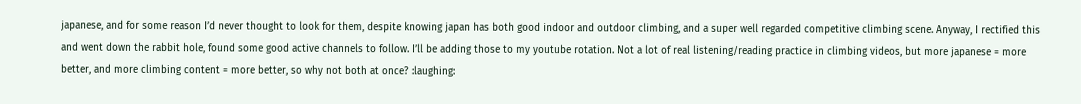japanese, and for some reason I’d never thought to look for them, despite knowing japan has both good indoor and outdoor climbing, and a super well regarded competitive climbing scene. Anyway, I rectified this and went down the rabbit hole, found some good active channels to follow. I’ll be adding those to my youtube rotation. Not a lot of real listening/reading practice in climbing videos, but more japanese = more better, and more climbing content = more better, so why not both at once? :laughing: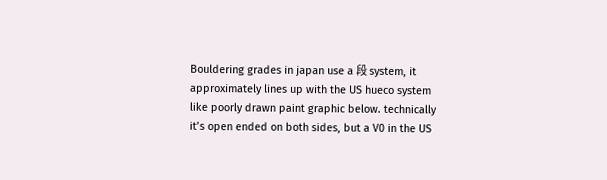Bouldering grades in japan use a 段 system, it approximately lines up with the US hueco system like poorly drawn paint graphic below. technically it’s open ended on both sides, but a V0 in the US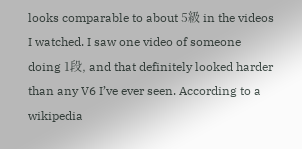looks comparable to about 5級 in the videos I watched. I saw one video of someone doing 1段, and that definitely looked harder than any V6 I’ve ever seen. According to a wikipedia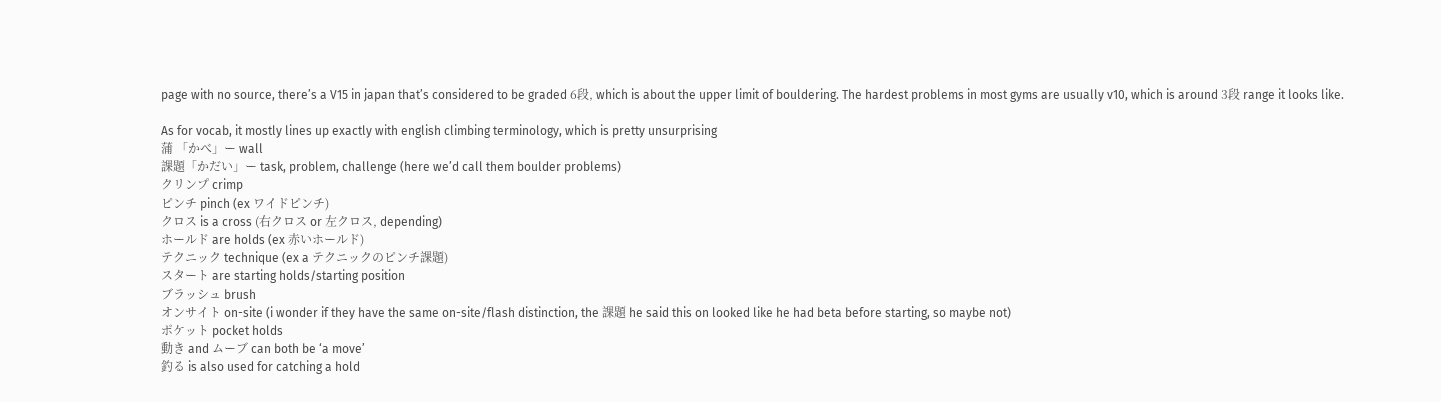page with no source, there’s a V15 in japan that’s considered to be graded 6段, which is about the upper limit of bouldering. The hardest problems in most gyms are usually v10, which is around 3段 range it looks like.

As for vocab, it mostly lines up exactly with english climbing terminology, which is pretty unsurprising
蒲 「かべ」ー wall
課題「かだい」ー task, problem, challenge (here we’d call them boulder problems)
クリンプ crimp
ピンチ pinch (ex ワイドピンチ)
クロス is a cross (右クロス or 左クロス, depending)
ホールド are holds (ex 赤いホールド)
テクニック technique (ex a テクニックのピンチ課題)
スタート are starting holds/starting position
ブラッシュ brush
オンサイト on-site (i wonder if they have the same on-site/flash distinction, the 課題 he said this on looked like he had beta before starting, so maybe not)
ポケット pocket holds
動き and ムーブ can both be ‘a move’
釣る is also used for catching a hold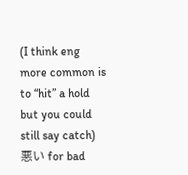(I think eng more common is to “hit” a hold but you could still say catch)
悪い for bad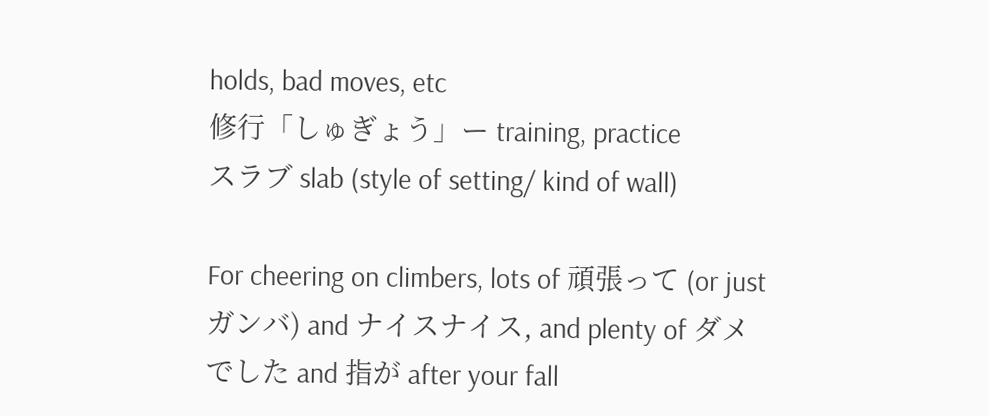holds, bad moves, etc
修行「しゅぎょう」ー training, practice
スラブ slab (style of setting/ kind of wall)

For cheering on climbers, lots of 頑張って (or just ガンバ) and ナイスナイス, and plenty of ダメでした and 指が after your fall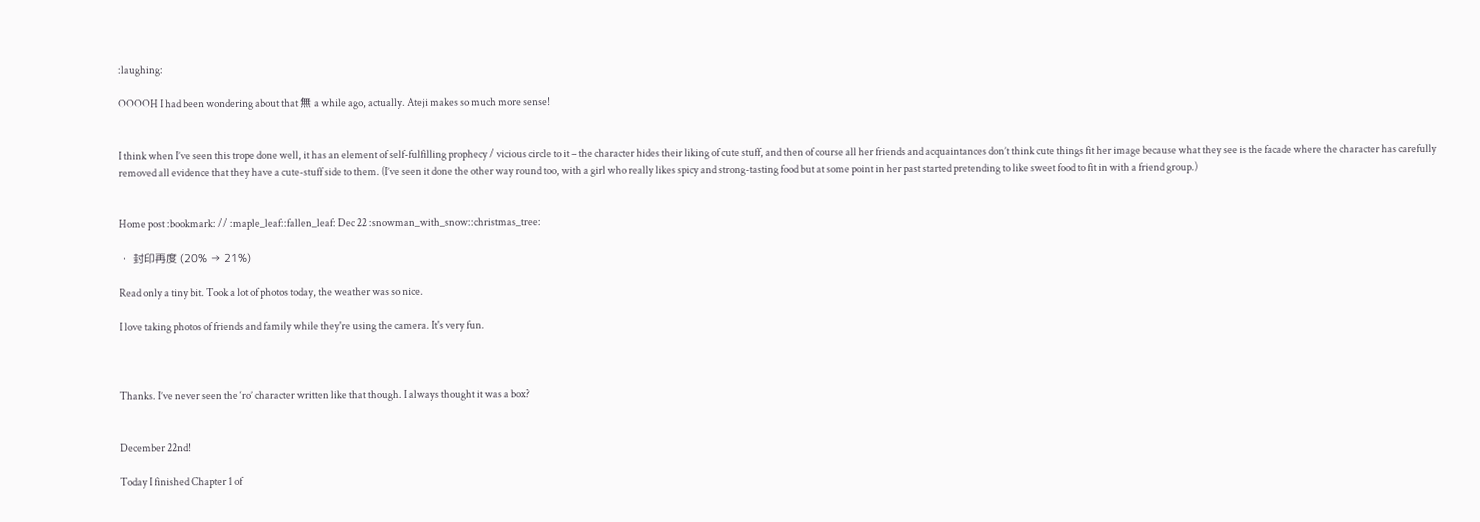:laughing:

OOOOH I had been wondering about that 無 a while ago, actually. Ateji makes so much more sense!


I think when I’ve seen this trope done well, it has an element of self-fulfilling prophecy / vicious circle to it – the character hides their liking of cute stuff, and then of course all her friends and acquaintances don’t think cute things fit her image because what they see is the facade where the character has carefully removed all evidence that they have a cute-stuff side to them. (I’ve seen it done the other way round too, with a girl who really likes spicy and strong-tasting food but at some point in her past started pretending to like sweet food to fit in with a friend group.)


Home post :bookmark: // :maple_leaf::fallen_leaf: Dec 22 :snowman_with_snow::christmas_tree:

・ 封印再度 (20% → 21%)

Read only a tiny bit. Took a lot of photos today, the weather was so nice.

I love taking photos of friends and family while they're using the camera. It's very fun.



Thanks. I’ve never seen the ‘ro’ character written like that though. I always thought it was a box?


December 22nd!

Today I finished Chapter 1 of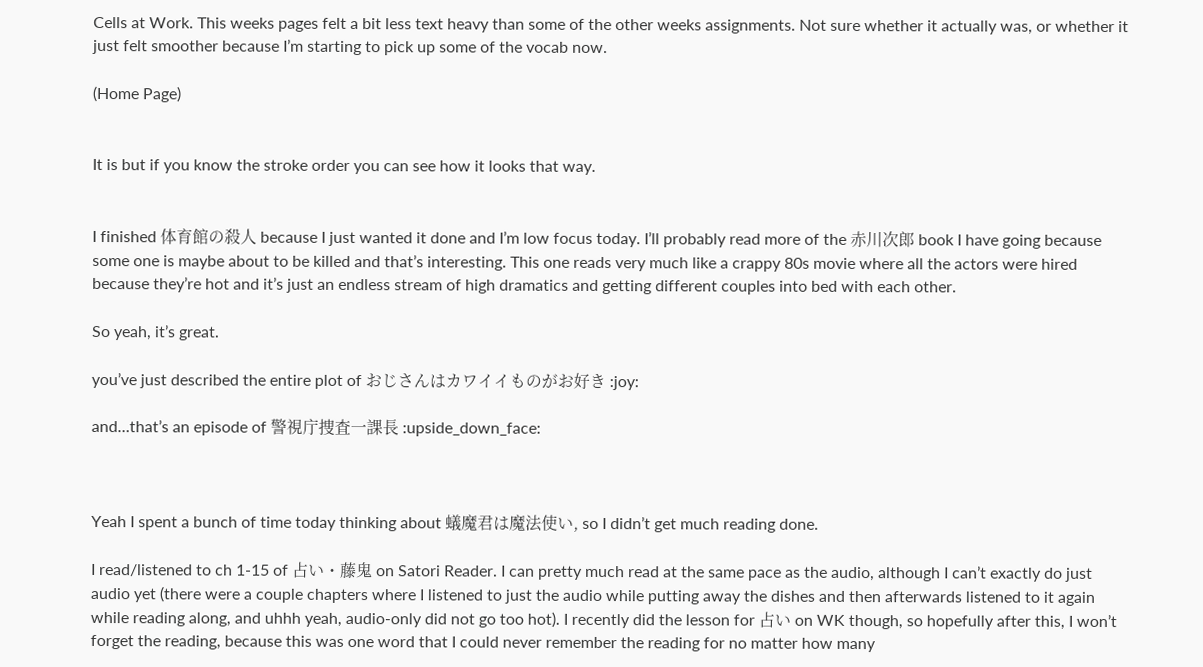Cells at Work. This weeks pages felt a bit less text heavy than some of the other weeks assignments. Not sure whether it actually was, or whether it just felt smoother because I’m starting to pick up some of the vocab now.

(Home Page)


It is but if you know the stroke order you can see how it looks that way.


I finished 体育館の殺人 because I just wanted it done and I’m low focus today. I’ll probably read more of the 赤川次郎 book I have going because some one is maybe about to be killed and that’s interesting. This one reads very much like a crappy 80s movie where all the actors were hired because they’re hot and it’s just an endless stream of high dramatics and getting different couples into bed with each other.

So yeah, it’s great.

you’ve just described the entire plot of おじさんはカワイイものがお好き :joy:

and…that’s an episode of 警視庁捜査一課長 :upside_down_face:



Yeah I spent a bunch of time today thinking about 蟻魔君は魔法使い, so I didn’t get much reading done.

I read/listened to ch 1-15 of 占い・藤鬼 on Satori Reader. I can pretty much read at the same pace as the audio, although I can’t exactly do just audio yet (there were a couple chapters where I listened to just the audio while putting away the dishes and then afterwards listened to it again while reading along, and uhhh yeah, audio-only did not go too hot). I recently did the lesson for 占い on WK though, so hopefully after this, I won’t forget the reading, because this was one word that I could never remember the reading for no matter how many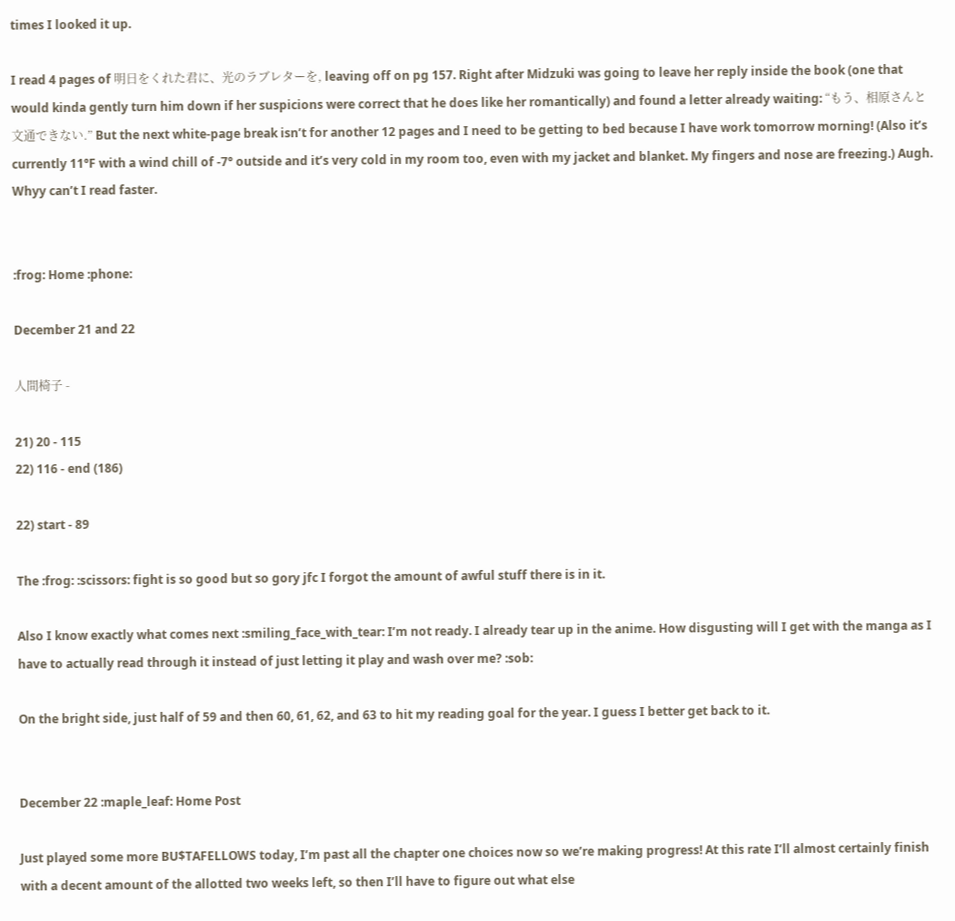times I looked it up.

I read 4 pages of 明日をくれた君に、光のラブレターを, leaving off on pg 157. Right after Midzuki was going to leave her reply inside the book (one that would kinda gently turn him down if her suspicions were correct that he does like her romantically) and found a letter already waiting: “もう、相原さんと文通できない.” But the next white-page break isn’t for another 12 pages and I need to be getting to bed because I have work tomorrow morning! (Also it’s currently 11°F with a wind chill of -7° outside and it’s very cold in my room too, even with my jacket and blanket. My fingers and nose are freezing.) Augh. Whyy can’t I read faster.


:frog: Home :phone:

December 21 and 22

人間椅子 -

21) 20 - 115
22) 116 - end (186)

22) start - 89

The :frog: :scissors: fight is so good but so gory jfc I forgot the amount of awful stuff there is in it.

Also I know exactly what comes next :smiling_face_with_tear: I’m not ready. I already tear up in the anime. How disgusting will I get with the manga as I have to actually read through it instead of just letting it play and wash over me? :sob:

On the bright side, just half of 59 and then 60, 61, 62, and 63 to hit my reading goal for the year. I guess I better get back to it.


December 22 :maple_leaf: Home Post

Just played some more BU$TAFELLOWS today, I’m past all the chapter one choices now so we’re making progress! At this rate I’ll almost certainly finish with a decent amount of the allotted two weeks left, so then I’ll have to figure out what else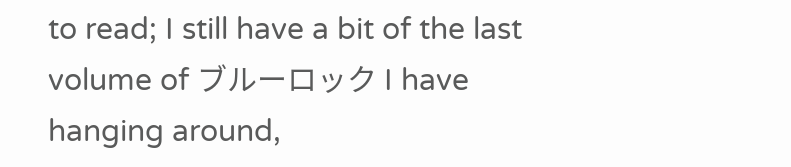to read; I still have a bit of the last volume of ブルーロック I have hanging around,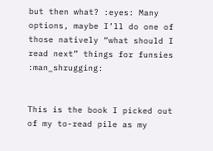but then what? :eyes: Many options, maybe I’ll do one of those natively “what should I read next” things for funsies :man_shrugging:


This is the book I picked out of my to-read pile as my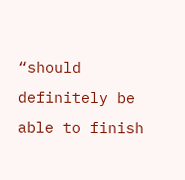“should definitely be able to finish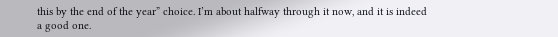this by the end of the year” choice. I’m about halfway through it now, and it is indeed a good one.